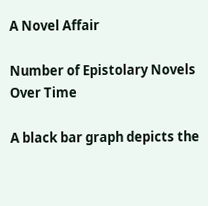A Novel Affair

Number of Epistolary Novels Over Time

A black bar graph depicts the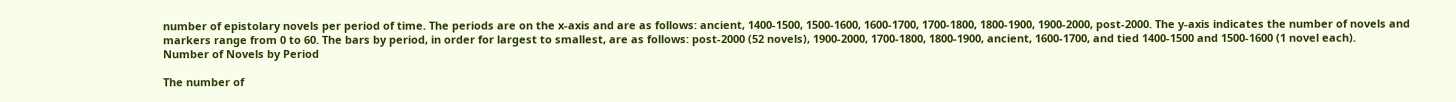number of epistolary novels per period of time. The periods are on the x-axis and are as follows: ancient, 1400-1500, 1500-1600, 1600-1700, 1700-1800, 1800-1900, 1900-2000, post-2000. The y-axis indicates the number of novels and markers range from 0 to 60. The bars by period, in order for largest to smallest, are as follows: post-2000 (52 novels), 1900-2000, 1700-1800, 1800-1900, ancient, 1600-1700, and tied 1400-1500 and 1500-1600 (1 novel each).
Number of Novels by Period

The number of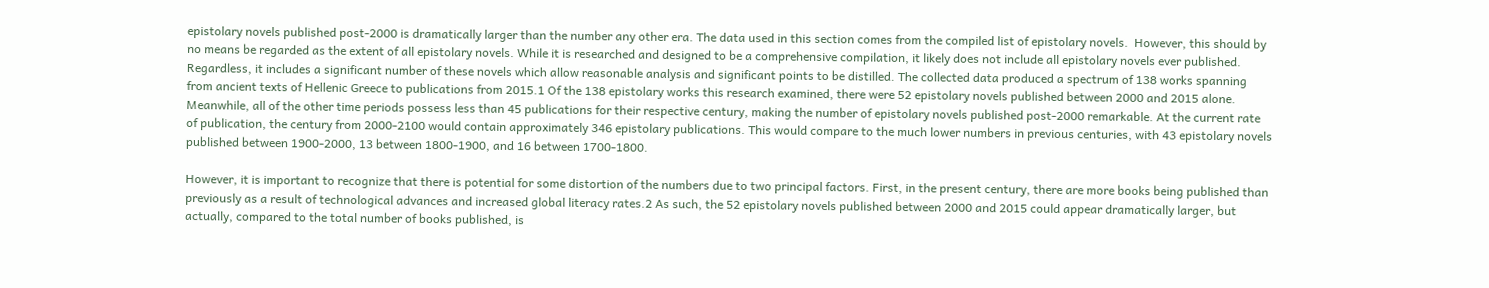epistolary novels published post-2000 is dramatically larger than the number any other era. The data used in this section comes from the compiled list of epistolary novels.  However, this should by no means be regarded as the extent of all epistolary novels. While it is researched and designed to be a comprehensive compilation, it likely does not include all epistolary novels ever published. Regardless, it includes a significant number of these novels which allow reasonable analysis and significant points to be distilled. The collected data produced a spectrum of 138 works spanning from ancient texts of Hellenic Greece to publications from 2015.1 Of the 138 epistolary works this research examined, there were 52 epistolary novels published between 2000 and 2015 alone. Meanwhile, all of the other time periods possess less than 45 publications for their respective century, making the number of epistolary novels published post-2000 remarkable. At the current rate of publication, the century from 2000-2100 would contain approximately 346 epistolary publications. This would compare to the much lower numbers in previous centuries, with 43 epistolary novels published between 1900-2000, 13 between 1800-1900, and 16 between 1700-1800.

However, it is important to recognize that there is potential for some distortion of the numbers due to two principal factors. First, in the present century, there are more books being published than previously as a result of technological advances and increased global literacy rates.2 As such, the 52 epistolary novels published between 2000 and 2015 could appear dramatically larger, but actually, compared to the total number of books published, is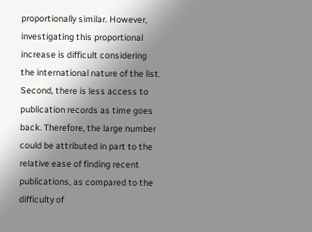proportionally similar. However, investigating this proportional increase is difficult considering the international nature of the list. Second, there is less access to publication records as time goes back. Therefore, the large number could be attributed in part to the relative ease of finding recent publications, as compared to the difficulty of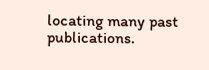locating many past publications.